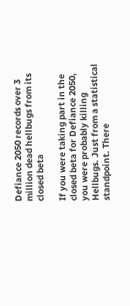Defiance 2050 records over 3 million dead hellbugs from its closed beta

If you were taking part in the closed beta for Defiance 2050, you were probably killing Hellbugs. Just from a statistical standpoint. There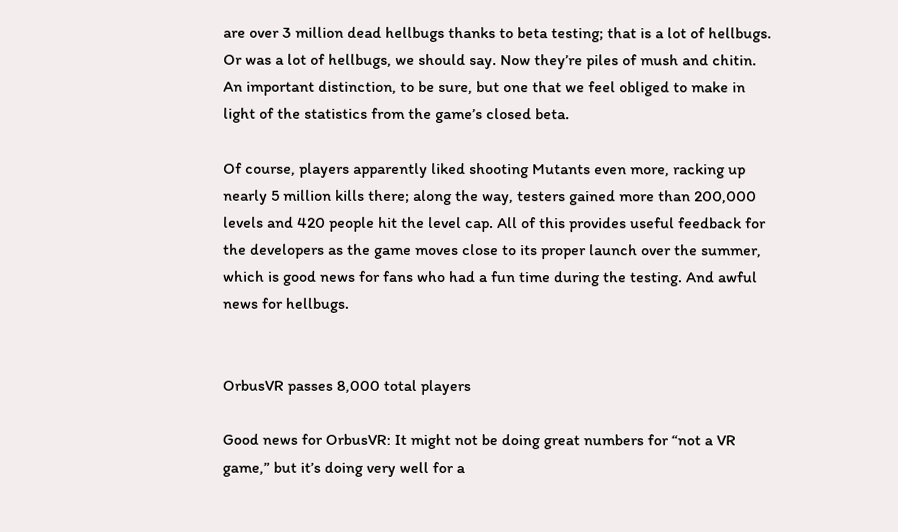are over 3 million dead hellbugs thanks to beta testing; that is a lot of hellbugs. Or was a lot of hellbugs, we should say. Now they’re piles of mush and chitin. An important distinction, to be sure, but one that we feel obliged to make in light of the statistics from the game’s closed beta.

Of course, players apparently liked shooting Mutants even more, racking up nearly 5 million kills there; along the way, testers gained more than 200,000 levels and 420 people hit the level cap. All of this provides useful feedback for the developers as the game moves close to its proper launch over the summer, which is good news for fans who had a fun time during the testing. And awful news for hellbugs.


OrbusVR passes 8,000 total players

Good news for OrbusVR: It might not be doing great numbers for “not a VR game,” but it’s doing very well for a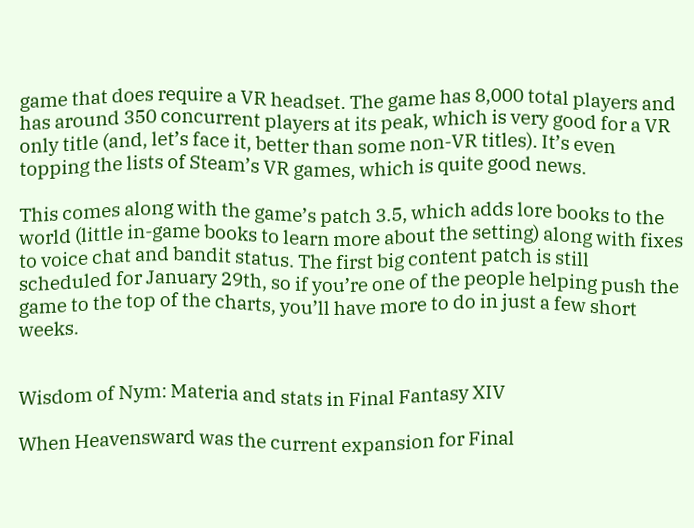game that does require a VR headset. The game has 8,000 total players and has around 350 concurrent players at its peak, which is very good for a VR only title (and, let’s face it, better than some non-VR titles). It’s even topping the lists of Steam’s VR games, which is quite good news.

This comes along with the game’s patch 3.5, which adds lore books to the world (little in-game books to learn more about the setting) along with fixes to voice chat and bandit status. The first big content patch is still scheduled for January 29th, so if you’re one of the people helping push the game to the top of the charts, you’ll have more to do in just a few short weeks.


Wisdom of Nym: Materia and stats in Final Fantasy XIV

When Heavensward was the current expansion for Final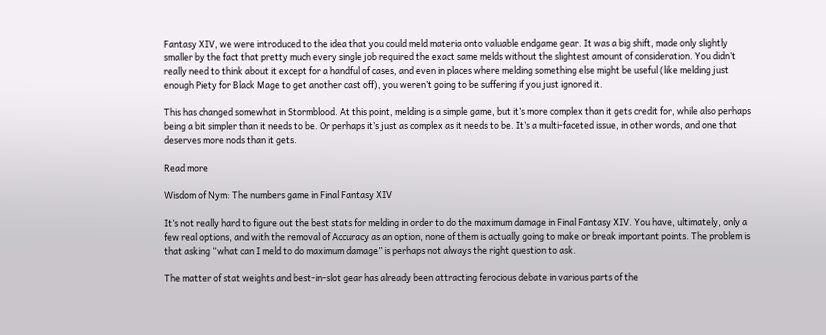Fantasy XIV, we were introduced to the idea that you could meld materia onto valuable endgame gear. It was a big shift, made only slightly smaller by the fact that pretty much every single job required the exact same melds without the slightest amount of consideration. You didn’t really need to think about it except for a handful of cases, and even in places where melding something else might be useful (like melding just enough Piety for Black Mage to get another cast off), you weren’t going to be suffering if you just ignored it.

This has changed somewhat in Stormblood. At this point, melding is a simple game, but it’s more complex than it gets credit for, while also perhaps being a bit simpler than it needs to be. Or perhaps it’s just as complex as it needs to be. It’s a multi-faceted issue, in other words, and one that deserves more nods than it gets.

Read more

Wisdom of Nym: The numbers game in Final Fantasy XIV

It’s not really hard to figure out the best stats for melding in order to do the maximum damage in Final Fantasy XIV. You have, ultimately, only a few real options, and with the removal of Accuracy as an option, none of them is actually going to make or break important points. The problem is that asking “what can I meld to do maximum damage” is perhaps not always the right question to ask.

The matter of stat weights and best-in-slot gear has already been attracting ferocious debate in various parts of the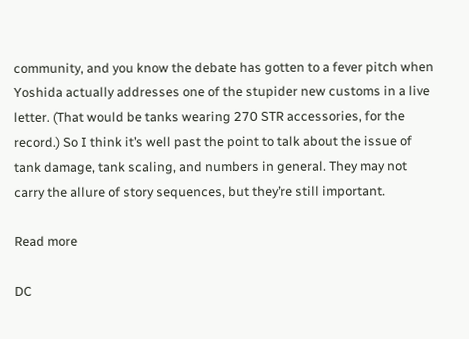community, and you know the debate has gotten to a fever pitch when Yoshida actually addresses one of the stupider new customs in a live letter. (That would be tanks wearing 270 STR accessories, for the record.) So I think it’s well past the point to talk about the issue of tank damage, tank scaling, and numbers in general. They may not carry the allure of story sequences, but they’re still important.

Read more

DC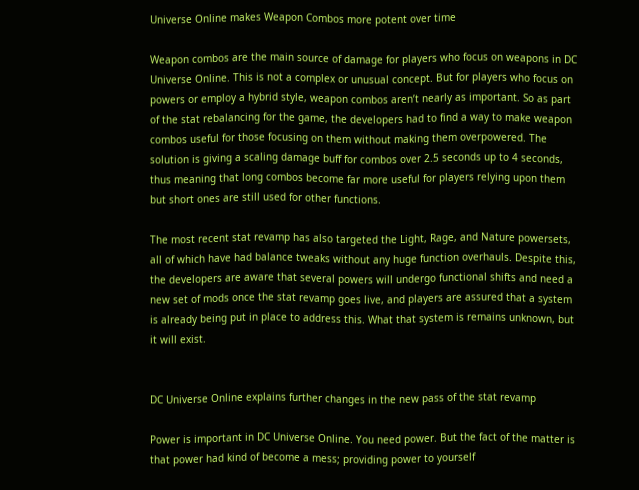Universe Online makes Weapon Combos more potent over time

Weapon combos are the main source of damage for players who focus on weapons in DC Universe Online. This is not a complex or unusual concept. But for players who focus on powers or employ a hybrid style, weapon combos aren’t nearly as important. So as part of the stat rebalancing for the game, the developers had to find a way to make weapon combos useful for those focusing on them without making them overpowered. The solution is giving a scaling damage buff for combos over 2.5 seconds up to 4 seconds, thus meaning that long combos become far more useful for players relying upon them but short ones are still used for other functions.

The most recent stat revamp has also targeted the Light, Rage, and Nature powersets, all of which have had balance tweaks without any huge function overhauls. Despite this, the developers are aware that several powers will undergo functional shifts and need a new set of mods once the stat revamp goes live, and players are assured that a system is already being put in place to address this. What that system is remains unknown, but it will exist.


DC Universe Online explains further changes in the new pass of the stat revamp

Power is important in DC Universe Online. You need power. But the fact of the matter is that power had kind of become a mess; providing power to yourself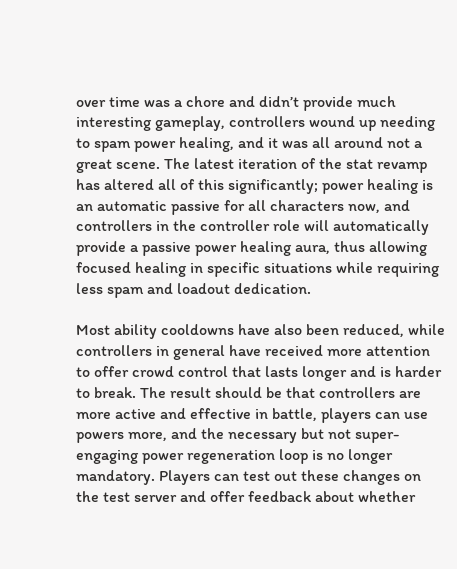over time was a chore and didn’t provide much interesting gameplay, controllers wound up needing to spam power healing, and it was all around not a great scene. The latest iteration of the stat revamp has altered all of this significantly; power healing is an automatic passive for all characters now, and controllers in the controller role will automatically provide a passive power healing aura, thus allowing focused healing in specific situations while requiring less spam and loadout dedication.

Most ability cooldowns have also been reduced, while controllers in general have received more attention to offer crowd control that lasts longer and is harder to break. The result should be that controllers are more active and effective in battle, players can use powers more, and the necessary but not super-engaging power regeneration loop is no longer mandatory. Players can test out these changes on the test server and offer feedback about whether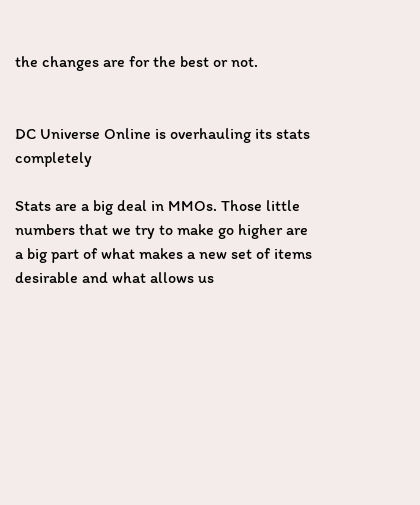the changes are for the best or not.


DC Universe Online is overhauling its stats completely

Stats are a big deal in MMOs. Those little numbers that we try to make go higher are a big part of what makes a new set of items desirable and what allows us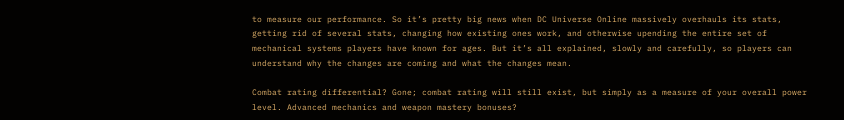to measure our performance. So it’s pretty big news when DC Universe Online massively overhauls its stats, getting rid of several stats, changing how existing ones work, and otherwise upending the entire set of mechanical systems players have known for ages. But it’s all explained, slowly and carefully, so players can understand why the changes are coming and what the changes mean.

Combat rating differential? Gone; combat rating will still exist, but simply as a measure of your overall power level. Advanced mechanics and weapon mastery bonuses?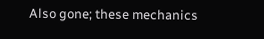Also gone; these mechanics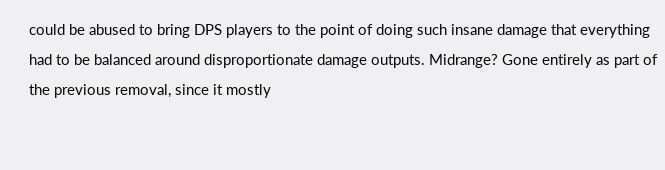could be abused to bring DPS players to the point of doing such insane damage that everything had to be balanced around disproportionate damage outputs. Midrange? Gone entirely as part of the previous removal, since it mostly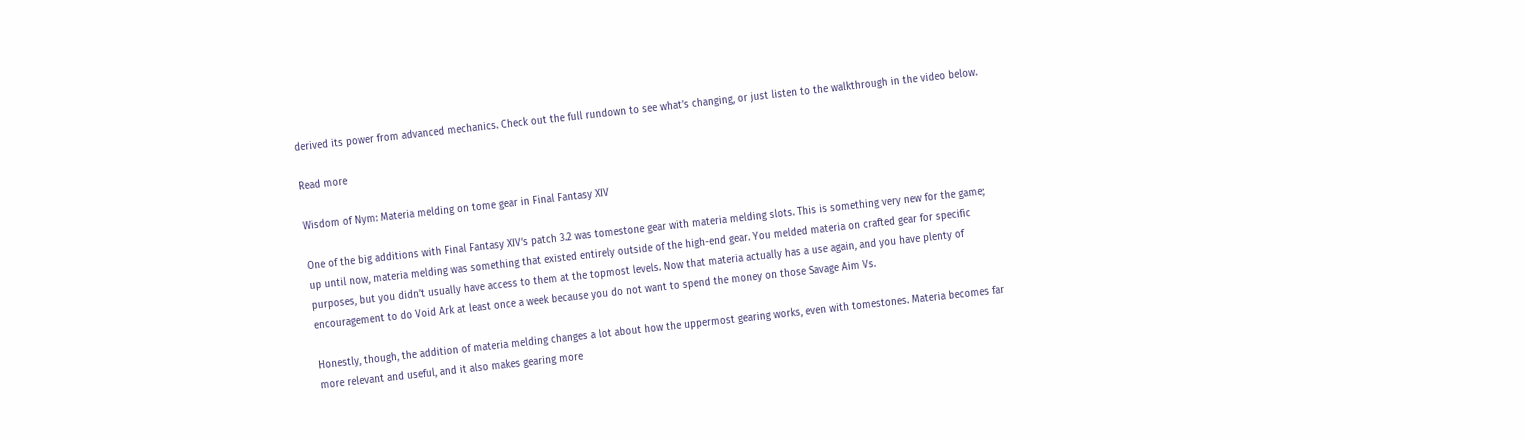derived its power from advanced mechanics. Check out the full rundown to see what’s changing, or just listen to the walkthrough in the video below.

Read more

Wisdom of Nym: Materia melding on tome gear in Final Fantasy XIV

One of the big additions with Final Fantasy XIV‘s patch 3.2 was tomestone gear with materia melding slots. This is something very new for the game; up until now, materia melding was something that existed entirely outside of the high-end gear. You melded materia on crafted gear for specific purposes, but you didn’t usually have access to them at the topmost levels. Now that materia actually has a use again, and you have plenty of encouragement to do Void Ark at least once a week because you do not want to spend the money on those Savage Aim Vs.

Honestly, though, the addition of materia melding changes a lot about how the uppermost gearing works, even with tomestones. Materia becomes far more relevant and useful, and it also makes gearing more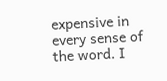expensive in every sense of the word. I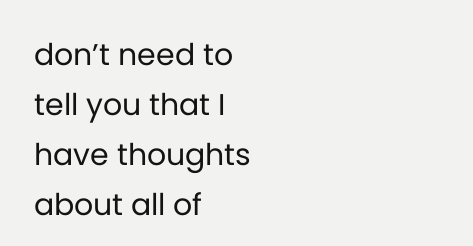don’t need to tell you that I have thoughts about all of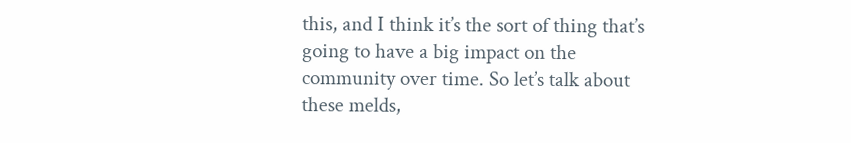this, and I think it’s the sort of thing that’s going to have a big impact on the community over time. So let’s talk about these melds,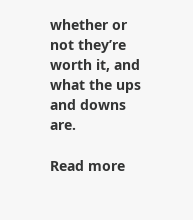whether or not they’re worth it, and what the ups and downs are.

Read more